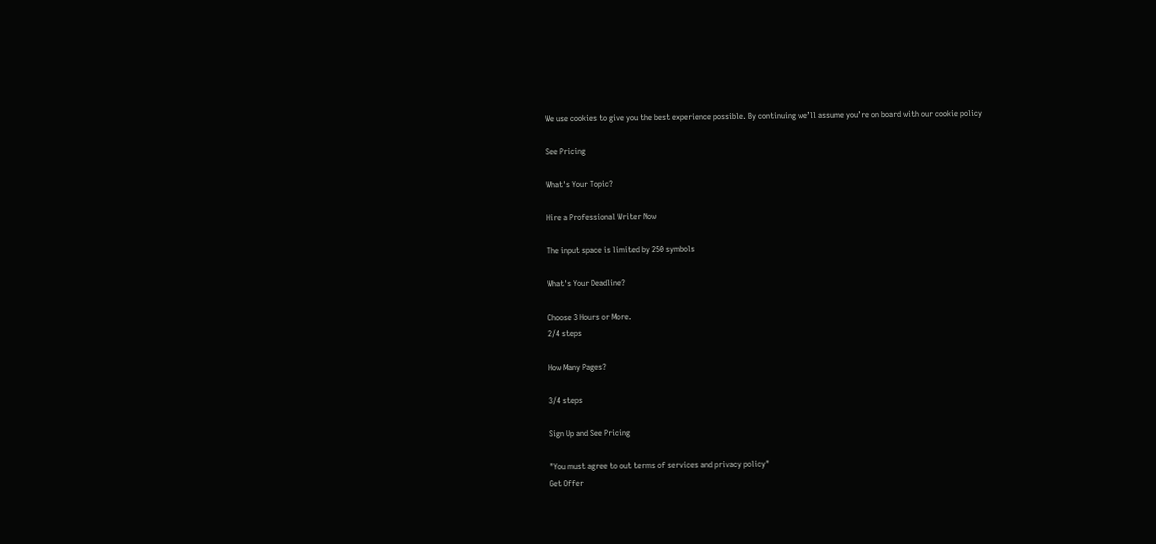We use cookies to give you the best experience possible. By continuing we’ll assume you’re on board with our cookie policy

See Pricing

What's Your Topic?

Hire a Professional Writer Now

The input space is limited by 250 symbols

What's Your Deadline?

Choose 3 Hours or More.
2/4 steps

How Many Pages?

3/4 steps

Sign Up and See Pricing

"You must agree to out terms of services and privacy policy"
Get Offer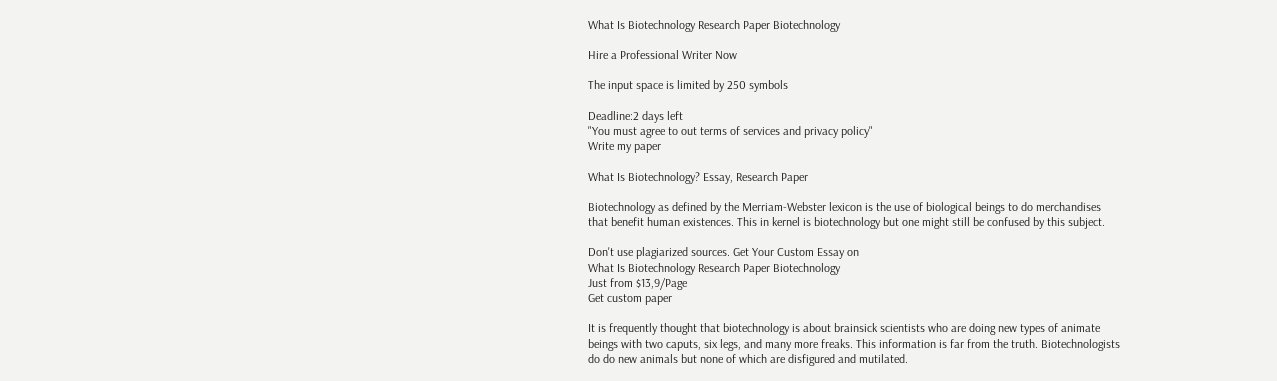What Is Biotechnology Research Paper Biotechnology

Hire a Professional Writer Now

The input space is limited by 250 symbols

Deadline:2 days left
"You must agree to out terms of services and privacy policy"
Write my paper

What Is Biotechnology? Essay, Research Paper

Biotechnology as defined by the Merriam-Webster lexicon is the use of biological beings to do merchandises that benefit human existences. This in kernel is biotechnology but one might still be confused by this subject.

Don't use plagiarized sources. Get Your Custom Essay on
What Is Biotechnology Research Paper Biotechnology
Just from $13,9/Page
Get custom paper

It is frequently thought that biotechnology is about brainsick scientists who are doing new types of animate beings with two caputs, six legs, and many more freaks. This information is far from the truth. Biotechnologists do do new animals but none of which are disfigured and mutilated.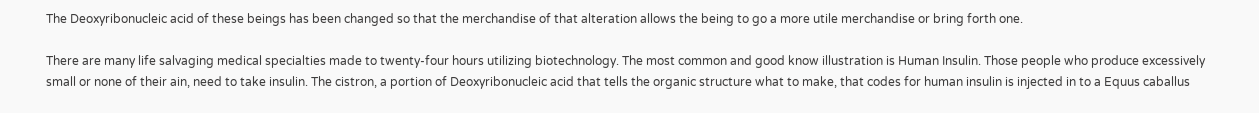The Deoxyribonucleic acid of these beings has been changed so that the merchandise of that alteration allows the being to go a more utile merchandise or bring forth one.

There are many life salvaging medical specialties made to twenty-four hours utilizing biotechnology. The most common and good know illustration is Human Insulin. Those people who produce excessively small or none of their ain, need to take insulin. The cistron, a portion of Deoxyribonucleic acid that tells the organic structure what to make, that codes for human insulin is injected in to a Equus caballus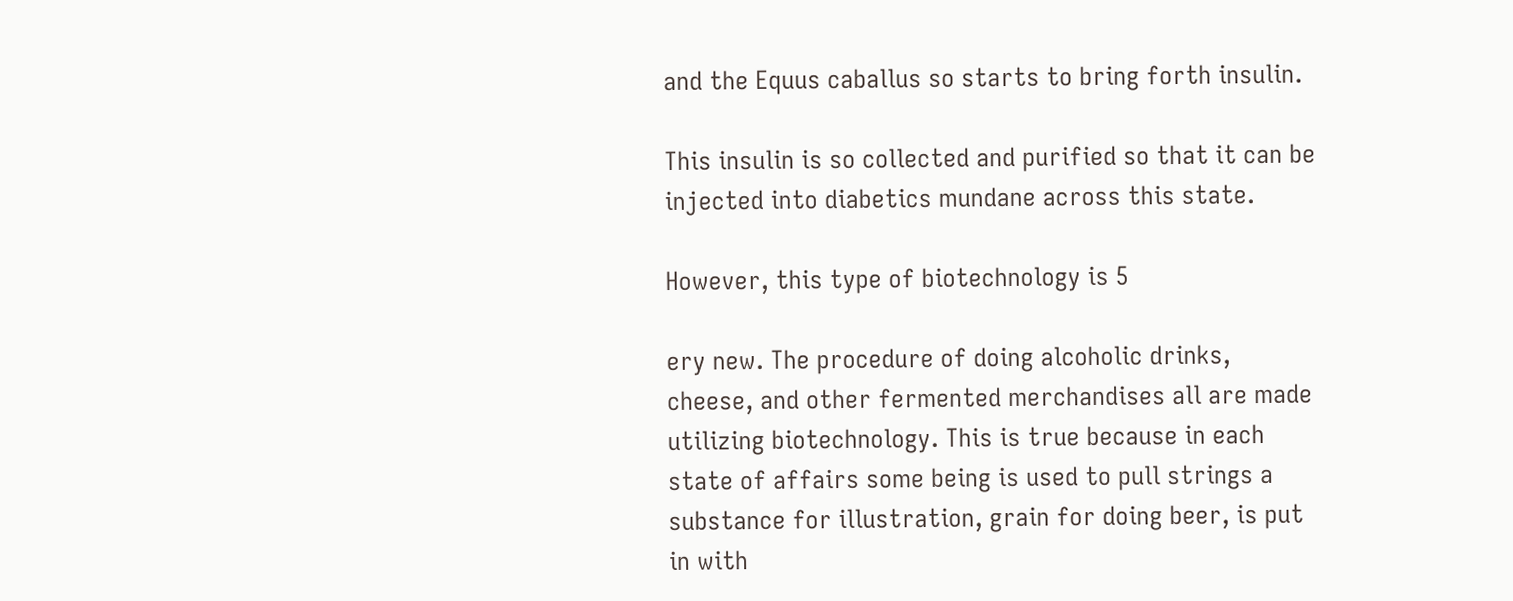and the Equus caballus so starts to bring forth insulin.

This insulin is so collected and purified so that it can be injected into diabetics mundane across this state.

However, this type of biotechnology is 5

ery new. The procedure of doing alcoholic drinks, cheese, and other fermented merchandises all are made utilizing biotechnology. This is true because in each state of affairs some being is used to pull strings a substance for illustration, grain for doing beer, is put in with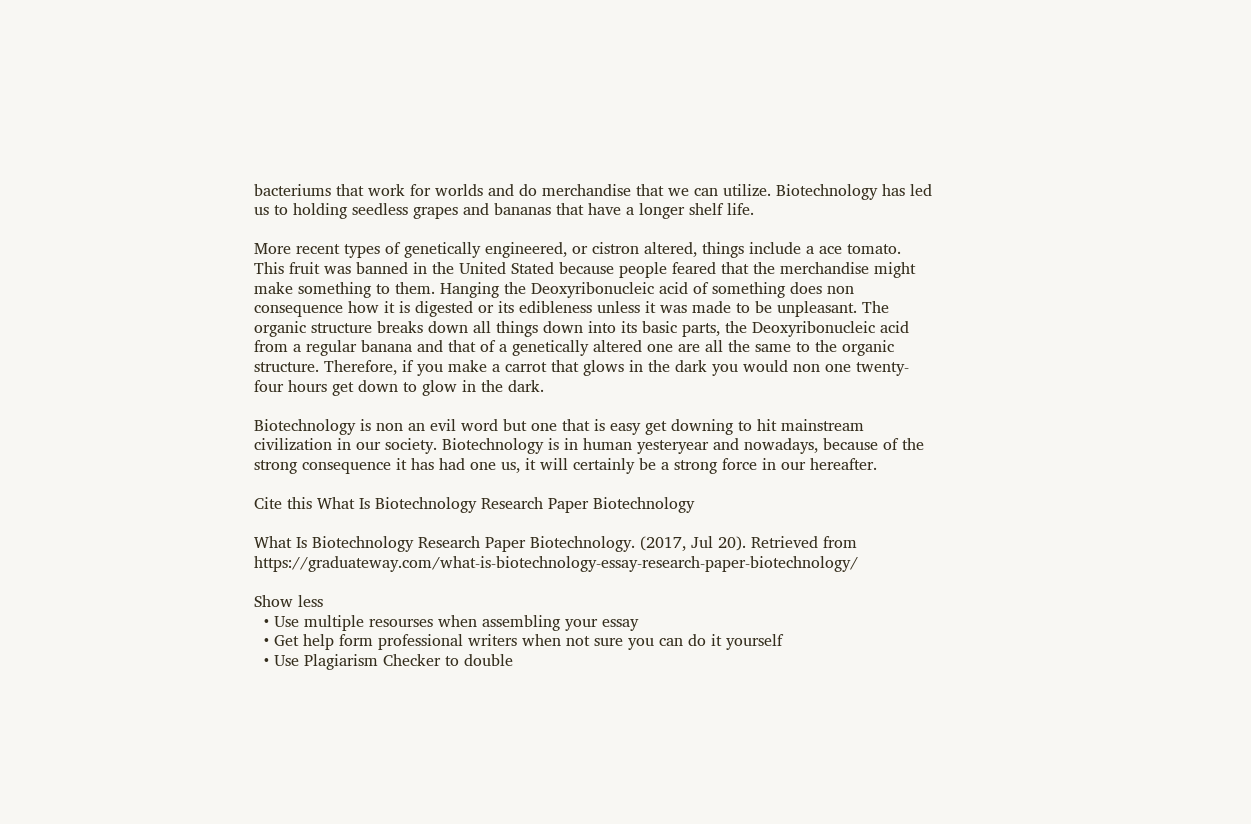bacteriums that work for worlds and do merchandise that we can utilize. Biotechnology has led us to holding seedless grapes and bananas that have a longer shelf life.

More recent types of genetically engineered, or cistron altered, things include a ace tomato. This fruit was banned in the United Stated because people feared that the merchandise might make something to them. Hanging the Deoxyribonucleic acid of something does non consequence how it is digested or its edibleness unless it was made to be unpleasant. The organic structure breaks down all things down into its basic parts, the Deoxyribonucleic acid from a regular banana and that of a genetically altered one are all the same to the organic structure. Therefore, if you make a carrot that glows in the dark you would non one twenty-four hours get down to glow in the dark.

Biotechnology is non an evil word but one that is easy get downing to hit mainstream civilization in our society. Biotechnology is in human yesteryear and nowadays, because of the strong consequence it has had one us, it will certainly be a strong force in our hereafter.

Cite this What Is Biotechnology Research Paper Biotechnology

What Is Biotechnology Research Paper Biotechnology. (2017, Jul 20). Retrieved from https://graduateway.com/what-is-biotechnology-essay-research-paper-biotechnology/

Show less
  • Use multiple resourses when assembling your essay
  • Get help form professional writers when not sure you can do it yourself
  • Use Plagiarism Checker to double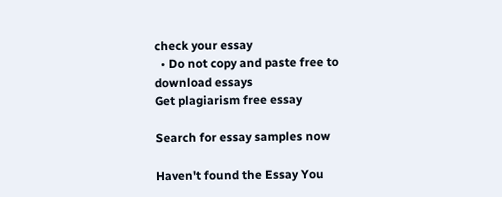check your essay
  • Do not copy and paste free to download essays
Get plagiarism free essay

Search for essay samples now

Haven't found the Essay You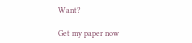Want?

Get my paper now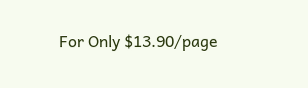For Only $13.90/page